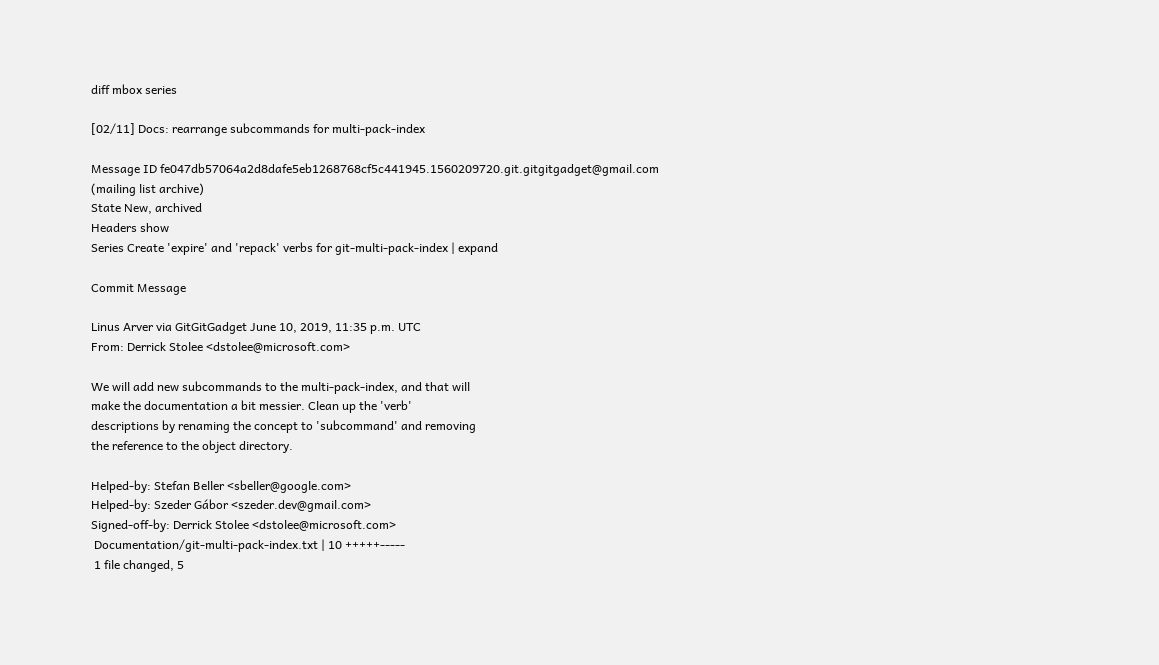diff mbox series

[02/11] Docs: rearrange subcommands for multi-pack-index

Message ID fe047db57064a2d8dafe5eb1268768cf5c441945.1560209720.git.gitgitgadget@gmail.com (mailing list archive)
State New, archived
Headers show
Series Create 'expire' and 'repack' verbs for git-multi-pack-index | expand

Commit Message

Linus Arver via GitGitGadget June 10, 2019, 11:35 p.m. UTC
From: Derrick Stolee <dstolee@microsoft.com>

We will add new subcommands to the multi-pack-index, and that will
make the documentation a bit messier. Clean up the 'verb'
descriptions by renaming the concept to 'subcommand' and removing
the reference to the object directory.

Helped-by: Stefan Beller <sbeller@google.com>
Helped-by: Szeder Gábor <szeder.dev@gmail.com>
Signed-off-by: Derrick Stolee <dstolee@microsoft.com>
 Documentation/git-multi-pack-index.txt | 10 +++++-----
 1 file changed, 5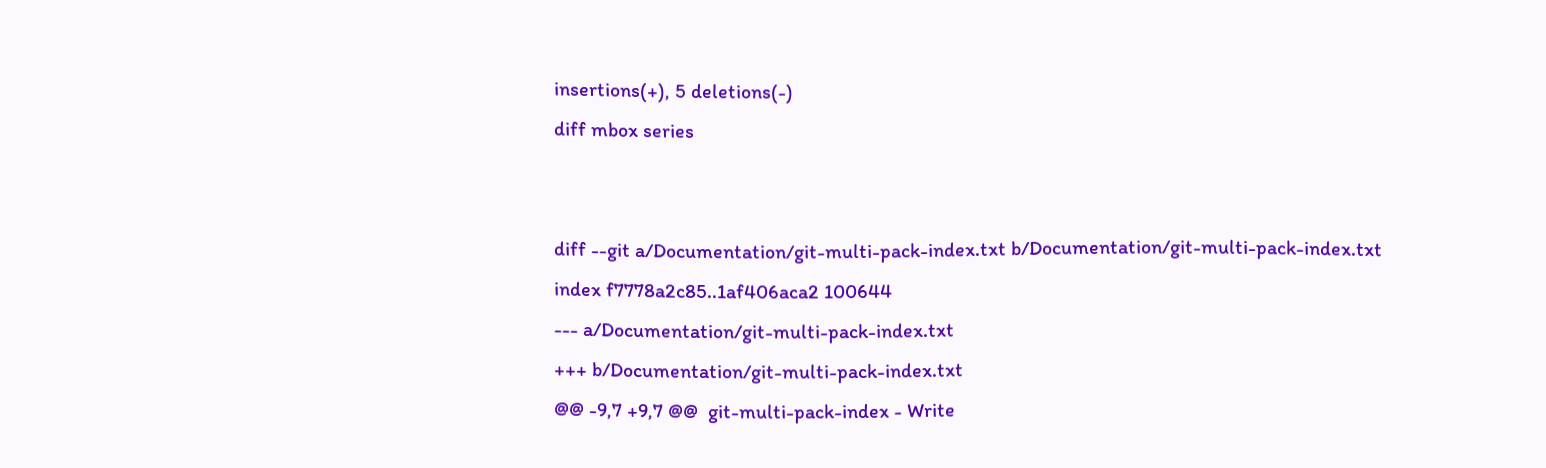insertions(+), 5 deletions(-)
diff mbox series


diff --git a/Documentation/git-multi-pack-index.txt b/Documentation/git-multi-pack-index.txt
index f7778a2c85..1af406aca2 100644
--- a/Documentation/git-multi-pack-index.txt
+++ b/Documentation/git-multi-pack-index.txt
@@ -9,7 +9,7 @@  git-multi-pack-index - Write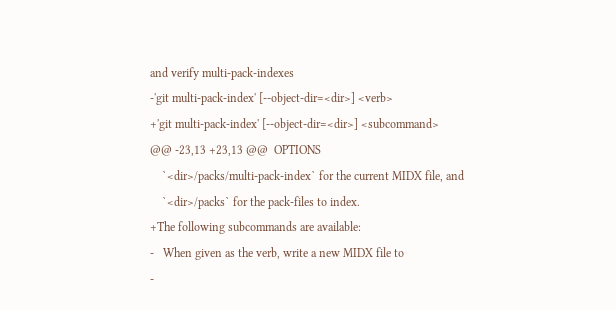and verify multi-pack-indexes
-'git multi-pack-index' [--object-dir=<dir>] <verb>
+'git multi-pack-index' [--object-dir=<dir>] <subcommand>
@@ -23,13 +23,13 @@  OPTIONS
    `<dir>/packs/multi-pack-index` for the current MIDX file, and
    `<dir>/packs` for the pack-files to index.
+The following subcommands are available:
-   When given as the verb, write a new MIDX file to
-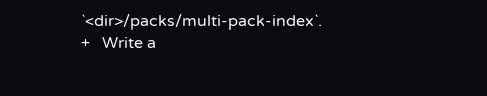`<dir>/packs/multi-pack-index`.
+   Write a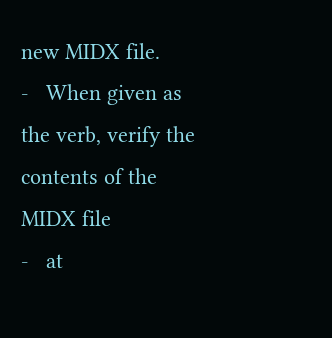new MIDX file.
-   When given as the verb, verify the contents of the MIDX file
-   at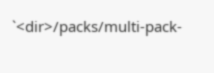`<dir>/packs/multi-pack-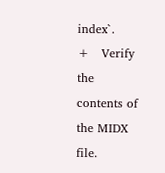index`.
+   Verify the contents of the MIDX file.